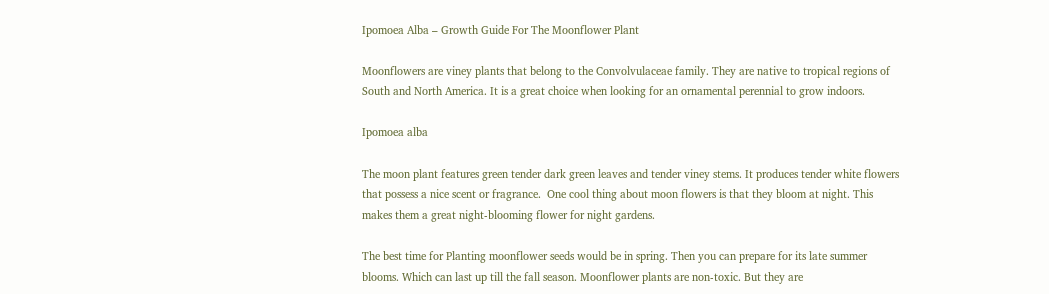Ipomoea Alba – Growth Guide For The Moonflower Plant

Moonflowers are viney plants that belong to the Convolvulaceae family. They are native to tropical regions of South and North America. It is a great choice when looking for an ornamental perennial to grow indoors.

Ipomoea alba

The moon plant features green tender dark green leaves and tender viney stems. It produces tender white flowers that possess a nice scent or fragrance.  One cool thing about moon flowers is that they bloom at night. This makes them a great night-blooming flower for night gardens.

The best time for Planting moonflower seeds would be in spring. Then you can prepare for its late summer blooms. Which can last up till the fall season. Moonflower plants are non-toxic. But they are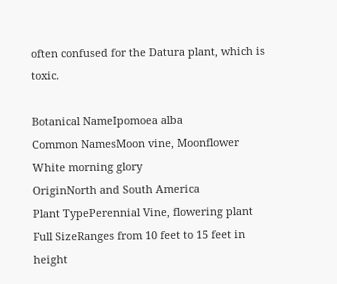often confused for the Datura plant, which is toxic.

Botanical NameIpomoea alba
Common NamesMoon vine, Moonflower White morning glory
OriginNorth and South America
Plant TypePerennial Vine, flowering plant
Full SizeRanges from 10 feet to 15 feet in height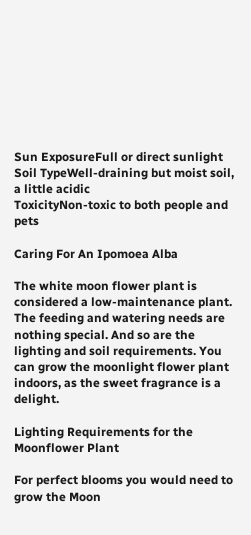Sun ExposureFull or direct sunlight
Soil TypeWell-draining but moist soil, a little acidic
ToxicityNon-toxic to both people and pets

Caring For An Ipomoea Alba

The white moon flower plant is considered a low-maintenance plant. The feeding and watering needs are nothing special. And so are the lighting and soil requirements. You can grow the moonlight flower plant indoors, as the sweet fragrance is a delight.

Lighting Requirements for the Moonflower Plant

For perfect blooms you would need to grow the Moon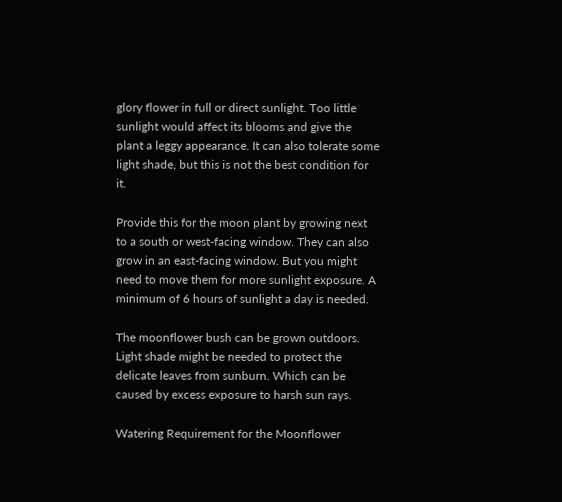glory flower in full or direct sunlight. Too little sunlight would affect its blooms and give the plant a leggy appearance. It can also tolerate some light shade, but this is not the best condition for it.

Provide this for the moon plant by growing next to a south or west-facing window. They can also grow in an east-facing window. But you might need to move them for more sunlight exposure. A minimum of 6 hours of sunlight a day is needed.

The moonflower bush can be grown outdoors. Light shade might be needed to protect the delicate leaves from sunburn. Which can be caused by excess exposure to harsh sun rays.

Watering Requirement for the Moonflower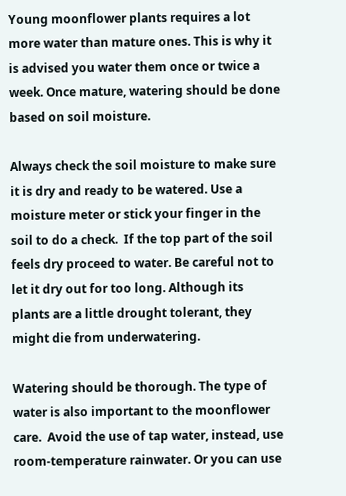Young moonflower plants requires a lot more water than mature ones. This is why it is advised you water them once or twice a week. Once mature, watering should be done based on soil moisture.

Always check the soil moisture to make sure it is dry and ready to be watered. Use a moisture meter or stick your finger in the soil to do a check.  If the top part of the soil feels dry proceed to water. Be careful not to let it dry out for too long. Although its plants are a little drought tolerant, they might die from underwatering.

Watering should be thorough. The type of water is also important to the moonflower care.  Avoid the use of tap water, instead, use room-temperature rainwater. Or you can use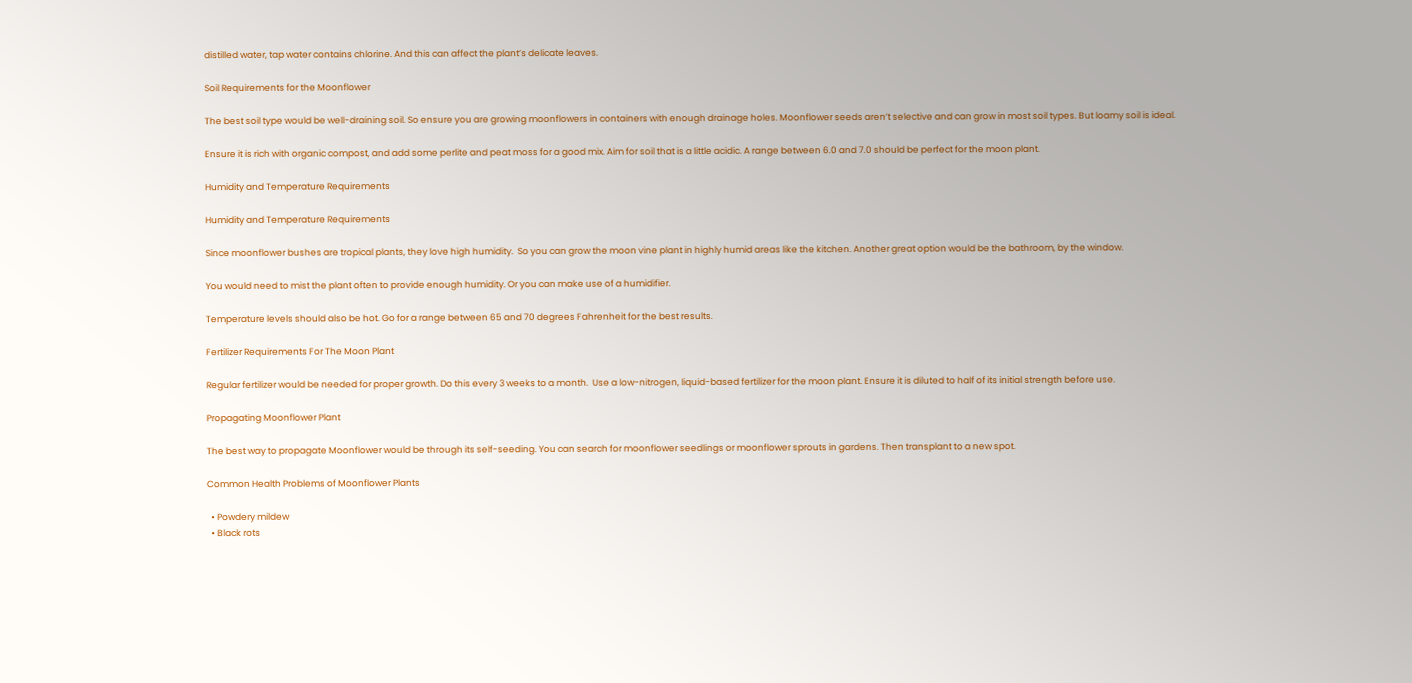distilled water, tap water contains chlorine. And this can affect the plant’s delicate leaves.

Soil Requirements for the Moonflower

The best soil type would be well-draining soil. So ensure you are growing moonflowers in containers with enough drainage holes. Moonflower seeds aren’t selective and can grow in most soil types. But loamy soil is ideal.

Ensure it is rich with organic compost, and add some perlite and peat moss for a good mix. Aim for soil that is a little acidic. A range between 6.0 and 7.0 should be perfect for the moon plant.

Humidity and Temperature Requirements

Humidity and Temperature Requirements

Since moonflower bushes are tropical plants, they love high humidity.  So you can grow the moon vine plant in highly humid areas like the kitchen. Another great option would be the bathroom, by the window.

You would need to mist the plant often to provide enough humidity. Or you can make use of a humidifier.

Temperature levels should also be hot. Go for a range between 65 and 70 degrees Fahrenheit for the best results.

Fertilizer Requirements For The Moon Plant

Regular fertilizer would be needed for proper growth. Do this every 3 weeks to a month.  Use a low-nitrogen, liquid-based fertilizer for the moon plant. Ensure it is diluted to half of its initial strength before use.

Propagating Moonflower Plant

The best way to propagate Moonflower would be through its self-seeding. You can search for moonflower seedlings or moonflower sprouts in gardens. Then transplant to a new spot.

Common Health Problems of Moonflower Plants

  • Powdery mildew
  • Black rots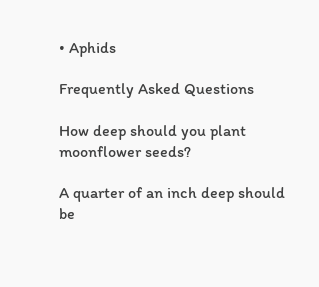• Aphids

Frequently Asked Questions

How deep should you plant moonflower seeds?

A quarter of an inch deep should be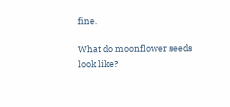fine.

What do moonflower seeds look like?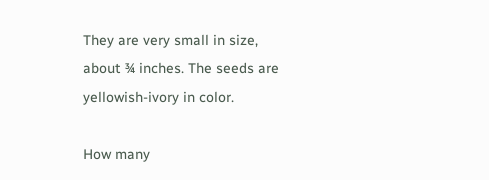They are very small in size, about ¾ inches. The seeds are yellowish-ivory in color.

How many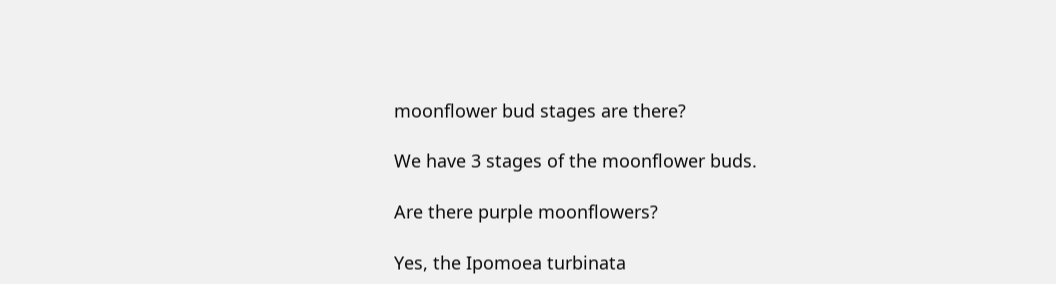moonflower bud stages are there?

We have 3 stages of the moonflower buds.

Are there purple moonflowers?

Yes, the Ipomoea turbinata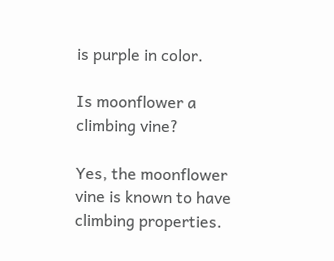is purple in color.

Is moonflower a climbing vine?

Yes, the moonflower vine is known to have climbing properties.